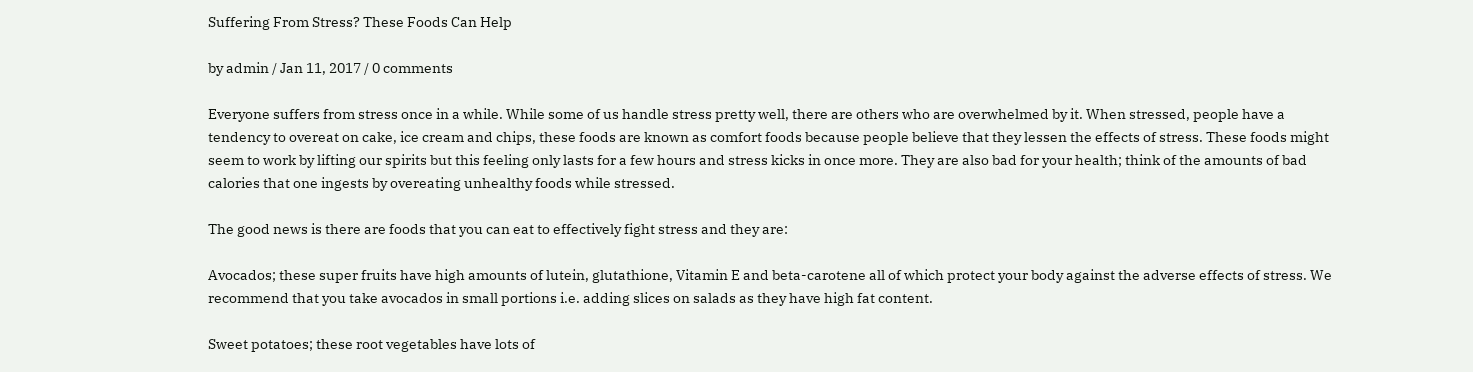Suffering From Stress? These Foods Can Help

by admin / Jan 11, 2017 / 0 comments

Everyone suffers from stress once in a while. While some of us handle stress pretty well, there are others who are overwhelmed by it. When stressed, people have a tendency to overeat on cake, ice cream and chips, these foods are known as comfort foods because people believe that they lessen the effects of stress. These foods might seem to work by lifting our spirits but this feeling only lasts for a few hours and stress kicks in once more. They are also bad for your health; think of the amounts of bad calories that one ingests by overeating unhealthy foods while stressed.

The good news is there are foods that you can eat to effectively fight stress and they are:

Avocados; these super fruits have high amounts of lutein, glutathione, Vitamin E and beta-carotene all of which protect your body against the adverse effects of stress. We recommend that you take avocados in small portions i.e. adding slices on salads as they have high fat content.

Sweet potatoes; these root vegetables have lots of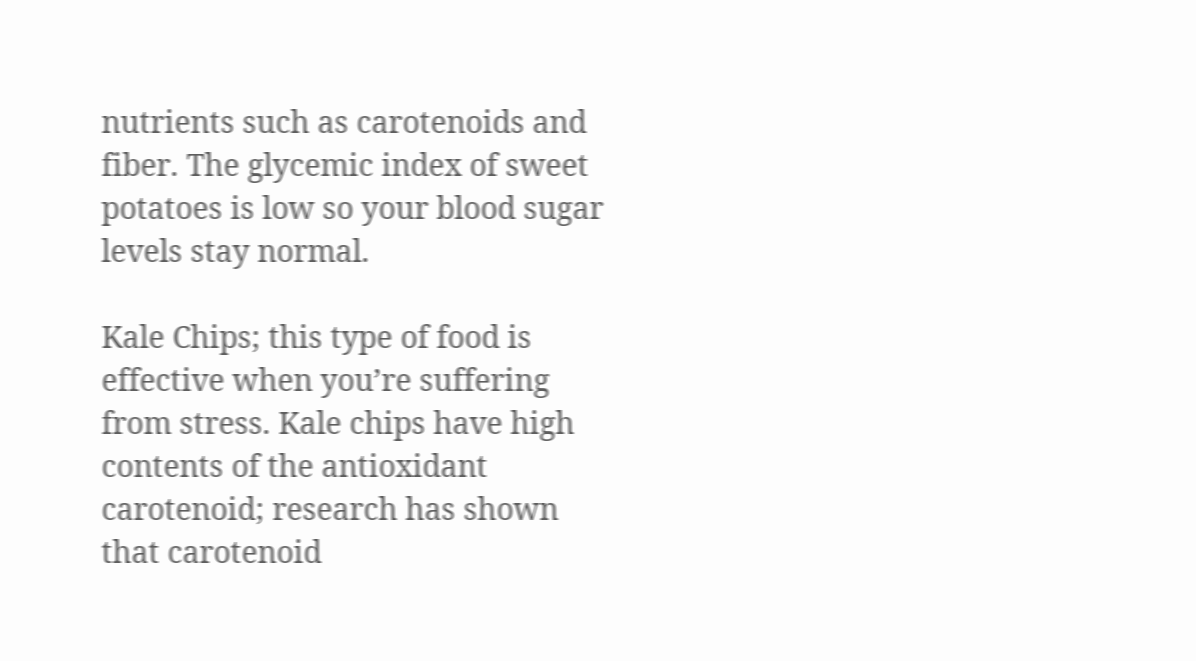nutrients such as carotenoids and fiber. The glycemic index of sweet potatoes is low so your blood sugar levels stay normal.

Kale Chips; this type of food is effective when you’re suffering from stress. Kale chips have high contents of the antioxidant carotenoid; research has shown that carotenoid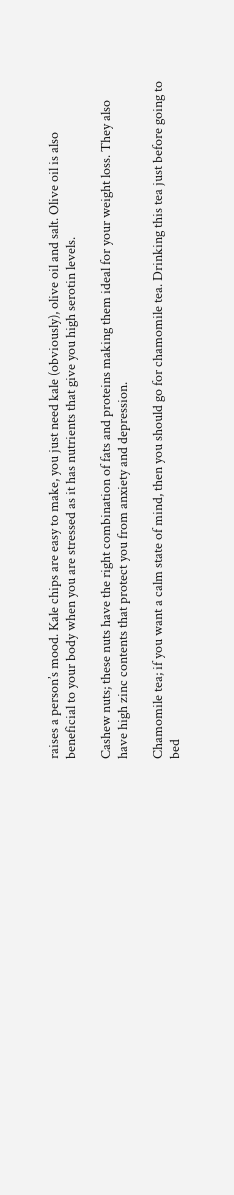raises a person’s mood. Kale chips are easy to make, you just need kale (obviously), olive oil and salt. Olive oil is also beneficial to your body when you are stressed as it has nutrients that give you high serotin levels.

Cashew nuts; these nuts have the right combination of fats and proteins making them ideal for your weight loss. They also have high zinc contents that protect you from anxiety and depression.

Chamomile tea; if you want a calm state of mind, then you should go for chamomile tea. Drinking this tea just before going to bed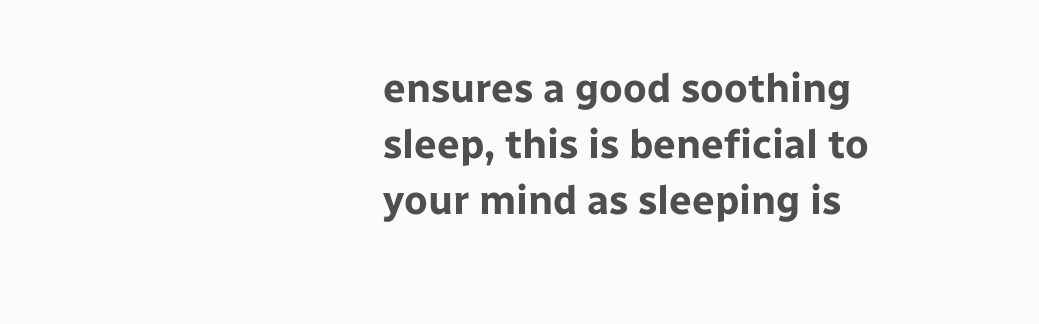ensures a good soothing sleep, this is beneficial to your mind as sleeping is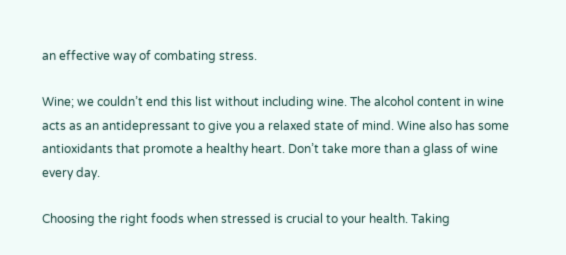an effective way of combating stress.

Wine; we couldn’t end this list without including wine. The alcohol content in wine acts as an antidepressant to give you a relaxed state of mind. Wine also has some antioxidants that promote a healthy heart. Don’t take more than a glass of wine every day.

Choosing the right foods when stressed is crucial to your health. Taking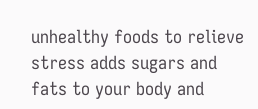unhealthy foods to relieve stress adds sugars and fats to your body and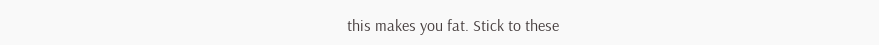this makes you fat. Stick to these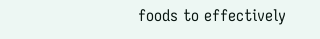foods to effectively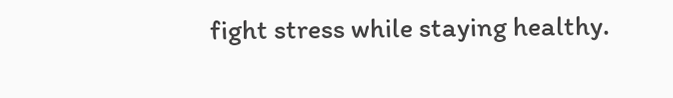fight stress while staying healthy.